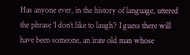Has anyone ever, in the history of language, uttered the phrase ‘I don’t like to laugh’? I guess there will have been someone, an irate old man whose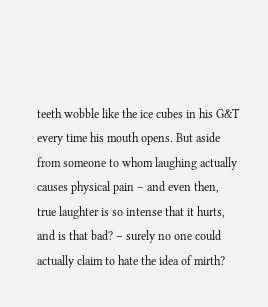teeth wobble like the ice cubes in his G&T every time his mouth opens. But aside from someone to whom laughing actually causes physical pain – and even then, true laughter is so intense that it hurts, and is that bad? – surely no one could actually claim to hate the idea of mirth?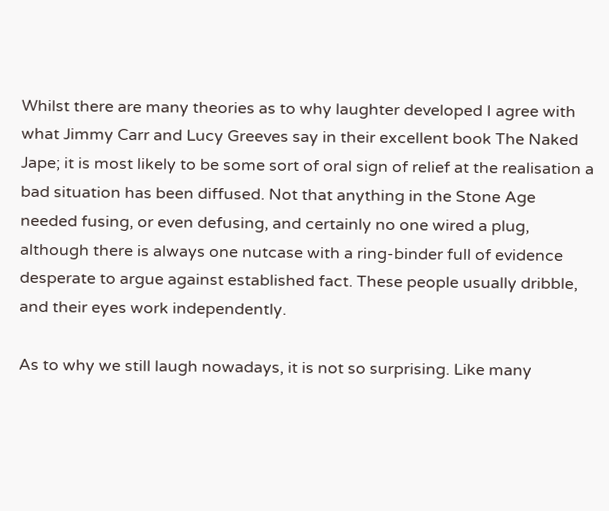Whilst there are many theories as to why laughter developed I agree with what Jimmy Carr and Lucy Greeves say in their excellent book The Naked Jape; it is most likely to be some sort of oral sign of relief at the realisation a bad situation has been diffused. Not that anything in the Stone Age needed fusing, or even defusing, and certainly no one wired a plug, although there is always one nutcase with a ring-binder full of evidence desperate to argue against established fact. These people usually dribble, and their eyes work independently.

As to why we still laugh nowadays, it is not so surprising. Like many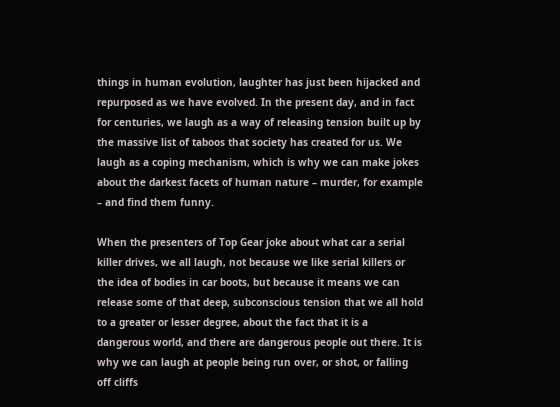things in human evolution, laughter has just been hijacked and repurposed as we have evolved. In the present day, and in fact for centuries, we laugh as a way of releasing tension built up by the massive list of taboos that society has created for us. We laugh as a coping mechanism, which is why we can make jokes about the darkest facets of human nature – murder, for example – and find them funny.

When the presenters of Top Gear joke about what car a serial killer drives, we all laugh, not because we like serial killers or the idea of bodies in car boots, but because it means we can release some of that deep, subconscious tension that we all hold to a greater or lesser degree, about the fact that it is a dangerous world, and there are dangerous people out there. It is why we can laugh at people being run over, or shot, or falling off cliffs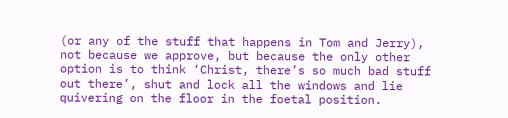(or any of the stuff that happens in Tom and Jerry), not because we approve, but because the only other option is to think ‘Christ, there’s so much bad stuff out there’, shut and lock all the windows and lie quivering on the floor in the foetal position.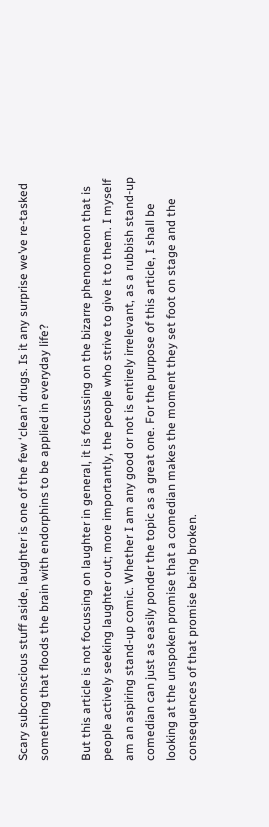Scary subconscious stuff aside, laughter is one of the few ‘clean’ drugs. Is it any surprise we’ve re-tasked something that floods the brain with endorphins to be applied in everyday life?

But this article is not focussing on laughter in general, it is focussing on the bizarre phenomenon that is people actively seeking laughter out; more importantly, the people who strive to give it to them. I myself am an aspiring stand-up comic. Whether I am any good or not is entirely irrelevant, as a rubbish stand-up comedian can just as easily ponder the topic as a great one. For the purpose of this article, I shall be looking at the unspoken promise that a comedian makes the moment they set foot on stage and the consequences of that promise being broken.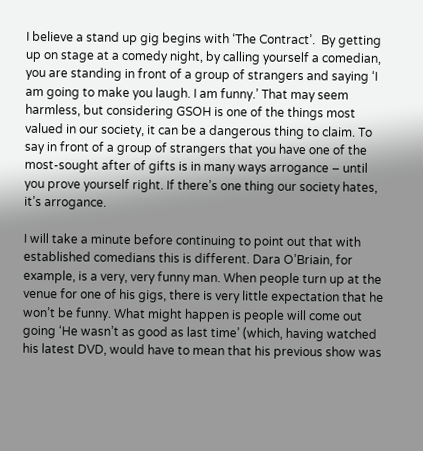I believe a stand up gig begins with ‘The Contract’.  By getting up on stage at a comedy night, by calling yourself a comedian, you are standing in front of a group of strangers and saying ‘I am going to make you laugh. I am funny.’ That may seem harmless, but considering GSOH is one of the things most valued in our society, it can be a dangerous thing to claim. To say in front of a group of strangers that you have one of the most-sought after of gifts is in many ways arrogance – until you prove yourself right. If there’s one thing our society hates, it’s arrogance.

I will take a minute before continuing to point out that with established comedians this is different. Dara O’Briain, for example, is a very, very funny man. When people turn up at the venue for one of his gigs, there is very little expectation that he won’t be funny. What might happen is people will come out going ‘He wasn’t as good as last time’ (which, having watched his latest DVD, would have to mean that his previous show was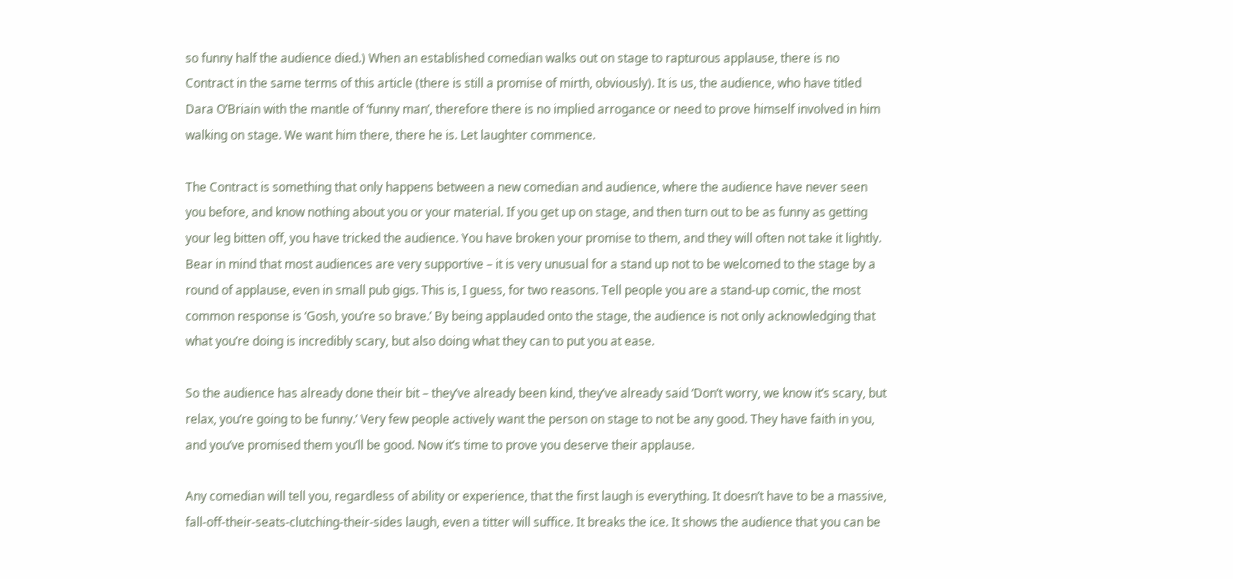so funny half the audience died.) When an established comedian walks out on stage to rapturous applause, there is no Contract in the same terms of this article (there is still a promise of mirth, obviously). It is us, the audience, who have titled Dara O’Briain with the mantle of ‘funny man’, therefore there is no implied arrogance or need to prove himself involved in him walking on stage. We want him there, there he is. Let laughter commence.

The Contract is something that only happens between a new comedian and audience, where the audience have never seen you before, and know nothing about you or your material. If you get up on stage, and then turn out to be as funny as getting your leg bitten off, you have tricked the audience. You have broken your promise to them, and they will often not take it lightly. Bear in mind that most audiences are very supportive – it is very unusual for a stand up not to be welcomed to the stage by a round of applause, even in small pub gigs. This is, I guess, for two reasons. Tell people you are a stand-up comic, the most common response is ‘Gosh, you’re so brave.’ By being applauded onto the stage, the audience is not only acknowledging that what you’re doing is incredibly scary, but also doing what they can to put you at ease.

So the audience has already done their bit – they’ve already been kind, they’ve already said ‘Don’t worry, we know it’s scary, but relax, you’re going to be funny.’ Very few people actively want the person on stage to not be any good. They have faith in you, and you’ve promised them you’ll be good. Now it’s time to prove you deserve their applause.

Any comedian will tell you, regardless of ability or experience, that the first laugh is everything. It doesn’t have to be a massive, fall-off-their-seats-clutching-their-sides laugh, even a titter will suffice. It breaks the ice. It shows the audience that you can be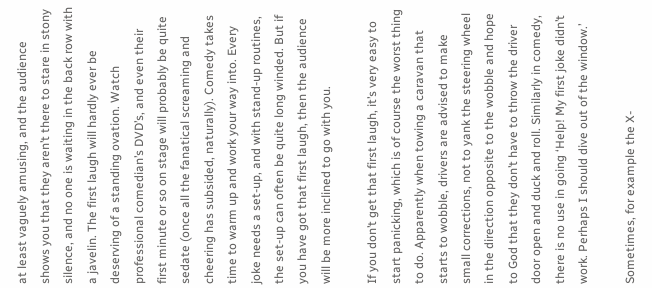at least vaguely amusing, and the audience shows you that they aren’t there to stare in stony silence, and no one is waiting in the back row with a javelin. The first laugh will hardly ever be deserving of a standing ovation. Watch professional comedian’s DVD’s, and even their first minute or so on stage will probably be quite sedate (once all the fanatical screaming and cheering has subsided, naturally). Comedy takes time to warm up and work your way into. Every joke needs a set-up, and with stand-up routines, the set-up can often be quite long winded. But if you have got that first laugh, then the audience will be more inclined to go with you.

If you don’t get that first laugh, it’s very easy to start panicking, which is of course the worst thing to do. Apparently when towing a caravan that starts to wobble, drivers are advised to make small corrections, not to yank the steering wheel in the direction opposite to the wobble and hope to God that they don’t have to throw the driver door open and duck and roll. Similarly in comedy, there is no use in going ‘Help! My first joke didn’t work. Perhaps I should dive out of the window.’

Sometimes, for example the X-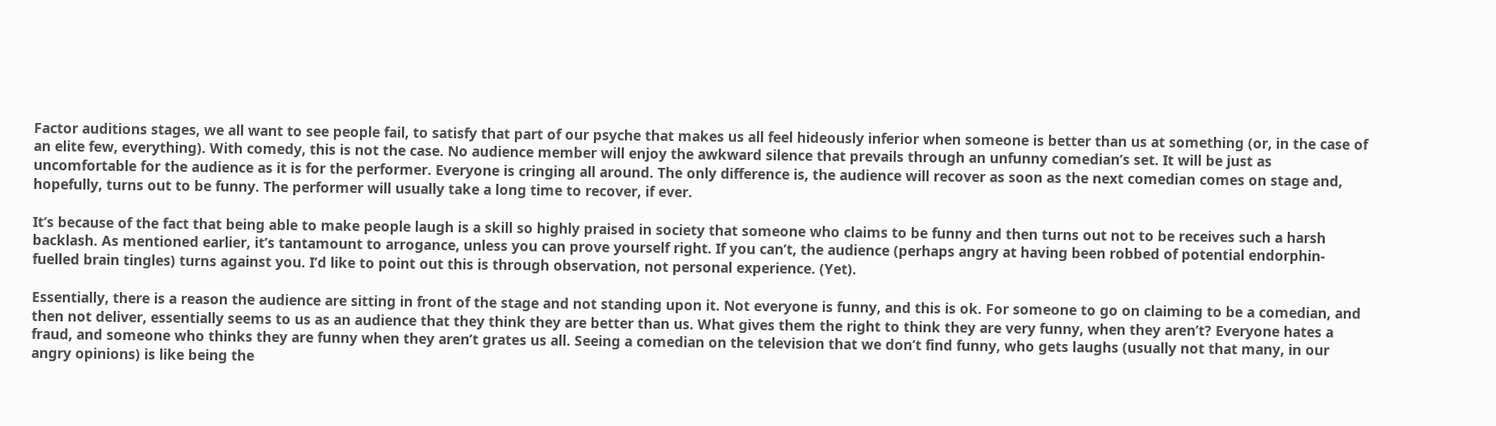Factor auditions stages, we all want to see people fail, to satisfy that part of our psyche that makes us all feel hideously inferior when someone is better than us at something (or, in the case of an elite few, everything). With comedy, this is not the case. No audience member will enjoy the awkward silence that prevails through an unfunny comedian’s set. It will be just as uncomfortable for the audience as it is for the performer. Everyone is cringing all around. The only difference is, the audience will recover as soon as the next comedian comes on stage and, hopefully, turns out to be funny. The performer will usually take a long time to recover, if ever.

It’s because of the fact that being able to make people laugh is a skill so highly praised in society that someone who claims to be funny and then turns out not to be receives such a harsh backlash. As mentioned earlier, it’s tantamount to arrogance, unless you can prove yourself right. If you can’t, the audience (perhaps angry at having been robbed of potential endorphin-fuelled brain tingles) turns against you. I’d like to point out this is through observation, not personal experience. (Yet).

Essentially, there is a reason the audience are sitting in front of the stage and not standing upon it. Not everyone is funny, and this is ok. For someone to go on claiming to be a comedian, and then not deliver, essentially seems to us as an audience that they think they are better than us. What gives them the right to think they are very funny, when they aren’t? Everyone hates a fraud, and someone who thinks they are funny when they aren’t grates us all. Seeing a comedian on the television that we don’t find funny, who gets laughs (usually not that many, in our angry opinions) is like being the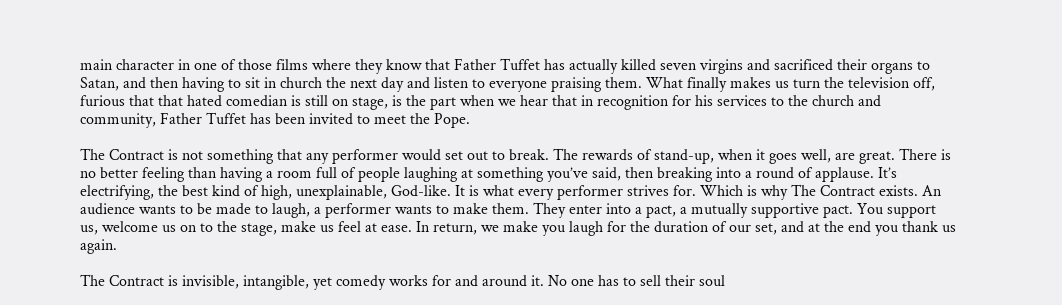main character in one of those films where they know that Father Tuffet has actually killed seven virgins and sacrificed their organs to Satan, and then having to sit in church the next day and listen to everyone praising them. What finally makes us turn the television off, furious that that hated comedian is still on stage, is the part when we hear that in recognition for his services to the church and community, Father Tuffet has been invited to meet the Pope.

The Contract is not something that any performer would set out to break. The rewards of stand-up, when it goes well, are great. There is no better feeling than having a room full of people laughing at something you’ve said, then breaking into a round of applause. It’s electrifying, the best kind of high, unexplainable, God-like. It is what every performer strives for. Which is why The Contract exists. An audience wants to be made to laugh, a performer wants to make them. They enter into a pact, a mutually supportive pact. You support us, welcome us on to the stage, make us feel at ease. In return, we make you laugh for the duration of our set, and at the end you thank us again.

The Contract is invisible, intangible, yet comedy works for and around it. No one has to sell their soul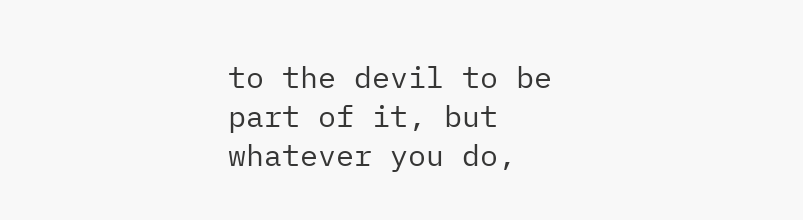to the devil to be part of it, but whatever you do,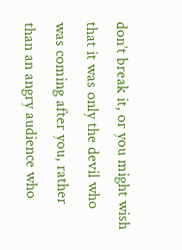don’t break it, or you might wish that it was only the devil who was coming after you, rather than an angry audience who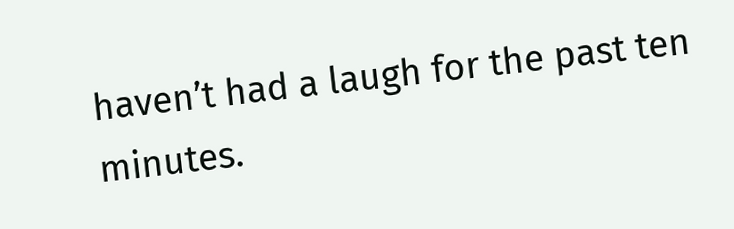haven’t had a laugh for the past ten minutes.